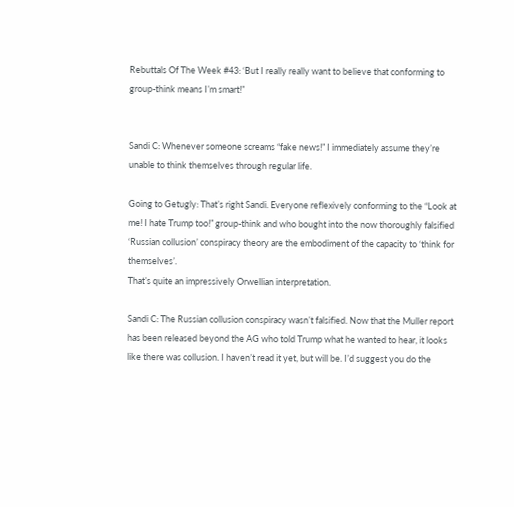Rebuttals Of The Week #43: ‘But I really really want to believe that conforming to group-think means I’m smart!”


Sandi C: Whenever someone screams “fake news!” I immediately assume they’re unable to think themselves through regular life.

Going to Getugly: That’s right Sandi. Everyone reflexively conforming to the “Look at me! I hate Trump too!” group-think and who bought into the now thoroughly falsified ‘Russian collusion’ conspiracy theory are the embodiment of the capacity to ‘think for themselves’.
That’s quite an impressively Orwellian interpretation.

Sandi C: The Russian collusion conspiracy wasn’t falsified. Now that the Muller report has been released beyond the AG who told Trump what he wanted to hear, it looks like there was collusion. I haven’t read it yet, but will be. I’d suggest you do the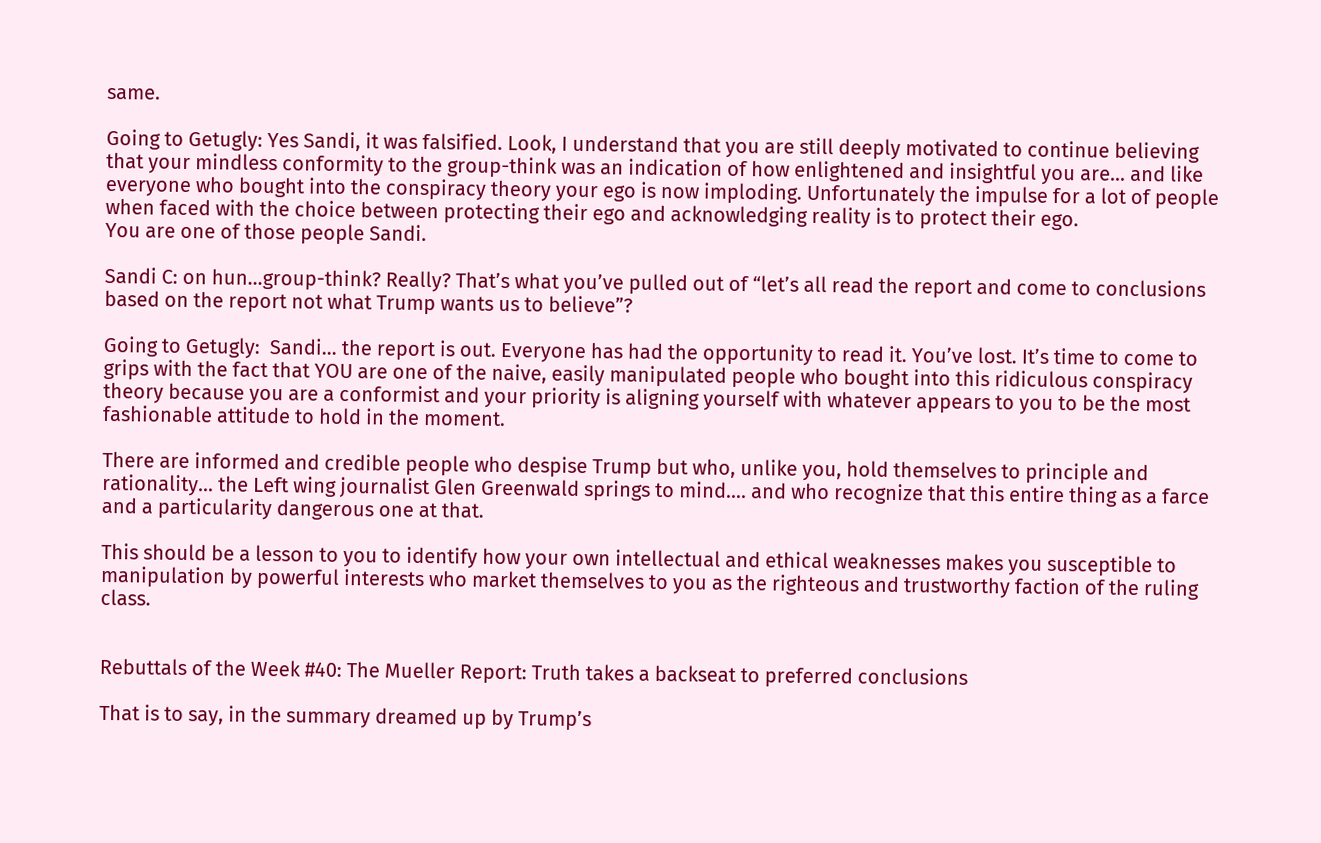same.

Going to Getugly: Yes Sandi, it was falsified. Look, I understand that you are still deeply motivated to continue believing that your mindless conformity to the group-think was an indication of how enlightened and insightful you are… and like everyone who bought into the conspiracy theory your ego is now imploding. Unfortunately the impulse for a lot of people when faced with the choice between protecting their ego and acknowledging reality is to protect their ego.
You are one of those people Sandi.

Sandi C: on hun…group-think? Really? That’s what you’ve pulled out of “let’s all read the report and come to conclusions based on the report not what Trump wants us to believe”?

Going to Getugly:  Sandi… the report is out. Everyone has had the opportunity to read it. You’ve lost. It’s time to come to grips with the fact that YOU are one of the naive, easily manipulated people who bought into this ridiculous conspiracy theory because you are a conformist and your priority is aligning yourself with whatever appears to you to be the most fashionable attitude to hold in the moment.

There are informed and credible people who despise Trump but who, unlike you, hold themselves to principle and rationality… the Left wing journalist Glen Greenwald springs to mind…. and who recognize that this entire thing as a farce and a particularity dangerous one at that.

This should be a lesson to you to identify how your own intellectual and ethical weaknesses makes you susceptible to manipulation by powerful interests who market themselves to you as the righteous and trustworthy faction of the ruling class.


Rebuttals of the Week #40: The Mueller Report: Truth takes a backseat to preferred conclusions

That is to say, in the summary dreamed up by Trump’s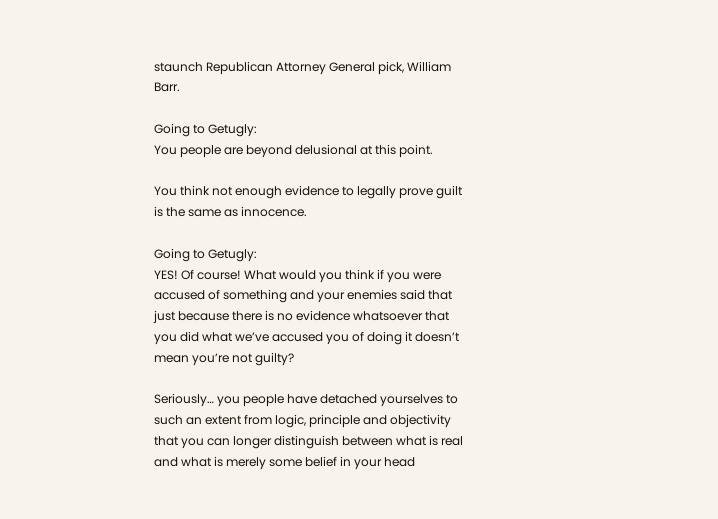staunch Republican Attorney General pick, William Barr.

Going to Getugly:
You people are beyond delusional at this point.

You think not enough evidence to legally prove guilt is the same as innocence.

Going to Getugly:
YES! Of course! What would you think if you were accused of something and your enemies said that just because there is no evidence whatsoever that you did what we’ve accused you of doing it doesn’t mean you’re not guilty?

Seriously… you people have detached yourselves to such an extent from logic, principle and objectivity that you can longer distinguish between what is real and what is merely some belief in your head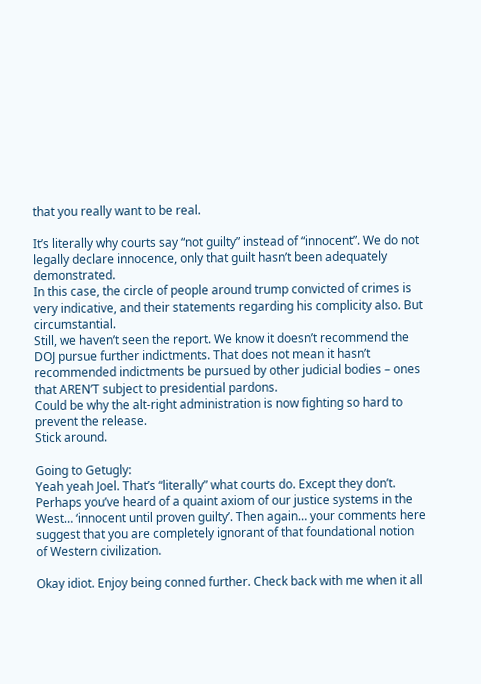that you really want to be real.

It’s literally why courts say “not guilty” instead of “innocent”. We do not legally declare innocence, only that guilt hasn’t been adequately demonstrated.
In this case, the circle of people around trump convicted of crimes is very indicative, and their statements regarding his complicity also. But circumstantial.
Still, we haven’t seen the report. We know it doesn’t recommend the DOJ pursue further indictments. That does not mean it hasn’t recommended indictments be pursued by other judicial bodies – ones that AREN’T subject to presidential pardons.
Could be why the alt-right administration is now fighting so hard to prevent the release.
Stick around.

Going to Getugly:
Yeah yeah Joel. That’s “literally” what courts do. Except they don’t. Perhaps you’ve heard of a quaint axiom of our justice systems in the West… ‘innocent until proven guilty’. Then again… your comments here suggest that you are completely ignorant of that foundational notion of Western civilization.

Okay idiot. Enjoy being conned further. Check back with me when it all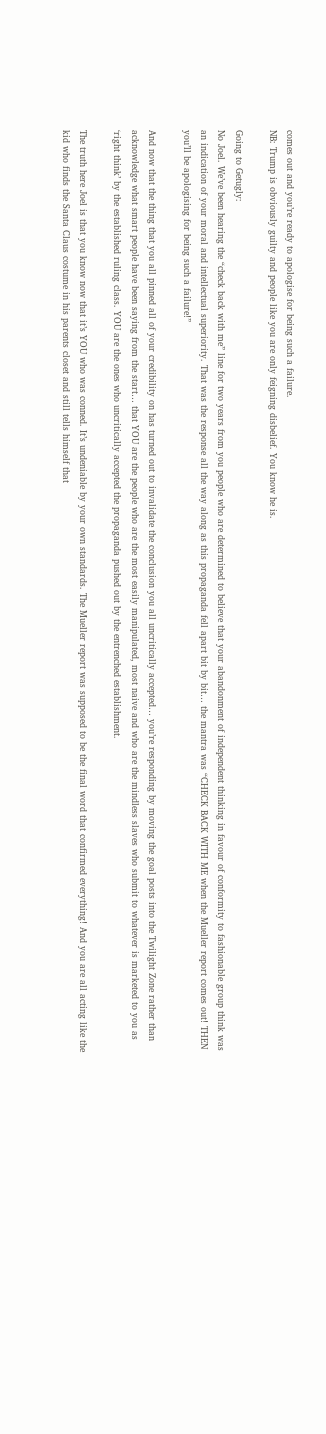comes out and you’re ready to apologise for being such a failure.
NB: Trump is obviously guilty and people like you are only feigning disbelief. You know he is.

Going to Getugly:
No Joel. We’ve been hearing the “check back with me” line for two years from you people who are determined to believe that your abandonment of independent thinking in favour of conformity to fashionable group think was an indication of your moral and intellectual superiority. That was the response all the way along as this propaganda fell apart bit by bit… the mantra was “CHECK BACK WITH ME when the Mueller report comes out! THEN you’ll be apologising for being such a failure!”

And now that the thing that you all pinned all of your credibility on has turned out to invalidate the conclusion you all uncritically accepted… you’re responding by moving the goal posts into the Twilight Zone rather than acknowledge what smart people have been saying from the start… that YOU are the people who are the most easily manipulated, most naive and who are the mindless slaves who submit to whatever is marketed to you as ‘right think’ by the established ruling class. YOU are the ones who uncritically accepted the propaganda pushed out by the entrenched establishment.

The truth here Joel is that you know now that it’s YOU who was conned. It’s undeniable by your own standards. The Mueller report was supposed to be the final word that confirmed everything! And you are all acting like the kid who finds the Santa Claus costume in his parents closet and still tells himself that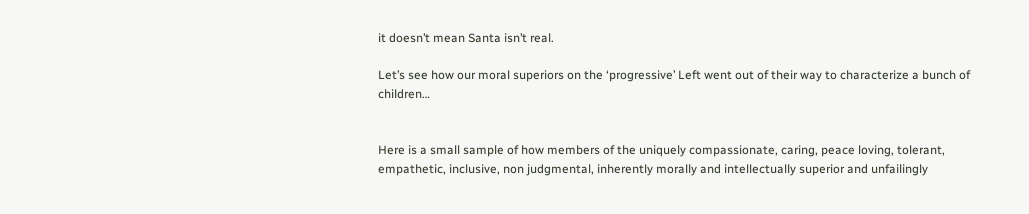it doesn’t mean Santa isn’t real.

Let’s see how our moral superiors on the ‘progressive’ Left went out of their way to characterize a bunch of children…


Here is a small sample of how members of the uniquely compassionate, caring, peace loving, tolerant, empathetic, inclusive, non judgmental, inherently morally and intellectually superior and unfailingly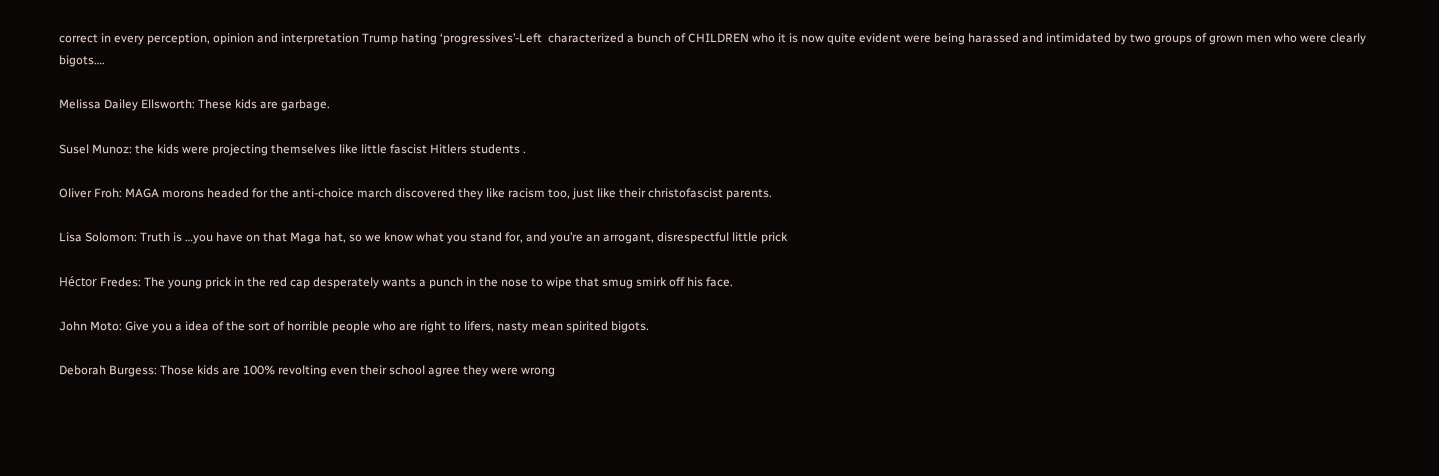correct in every perception, opinion and interpretation Trump hating ‘progressives’-Left  characterized a bunch of CHILDREN who it is now quite evident were being harassed and intimidated by two groups of grown men who were clearly bigots….

Melissa Dailey Ellsworth: These kids are garbage.

Susel Munoz: the kids were projecting themselves like little fascist Hitlers students .

Oliver Froh: MAGA morons headed for the anti-choice march discovered they like racism too, just like their christofascist parents.

Lisa Solomon: Truth is …you have on that Maga hat, so we know what you stand for, and you’re an arrogant, disrespectful little prick

Héctor Fredes: The young prick in the red cap desperately wants a punch in the nose to wipe that smug smirk off his face.

John Moto: Give you a idea of the sort of horrible people who are right to lifers, nasty mean spirited bigots.

Deborah Burgess: Those kids are 100% revolting even their school agree they were wrong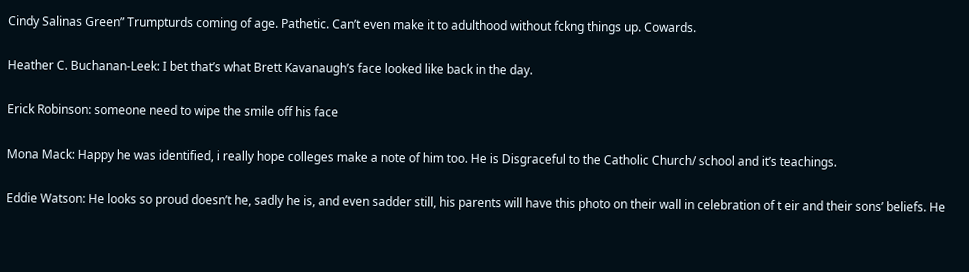Cindy Salinas Green” Trumpturds coming of age. Pathetic. Can’t even make it to adulthood without fckng things up. Cowards.

Heather C. Buchanan-Leek: I bet that’s what Brett Kavanaugh’s face looked like back in the day.

Erick Robinson: someone need to wipe the smile off his face

Mona Mack: Happy he was identified, i really hope colleges make a note of him too. He is Disgraceful to the Catholic Church/ school and it’s teachings.

Eddie Watson: He looks so proud doesn’t he, sadly he is, and even sadder still, his parents will have this photo on their wall in celebration of t eir and their sons’ beliefs. He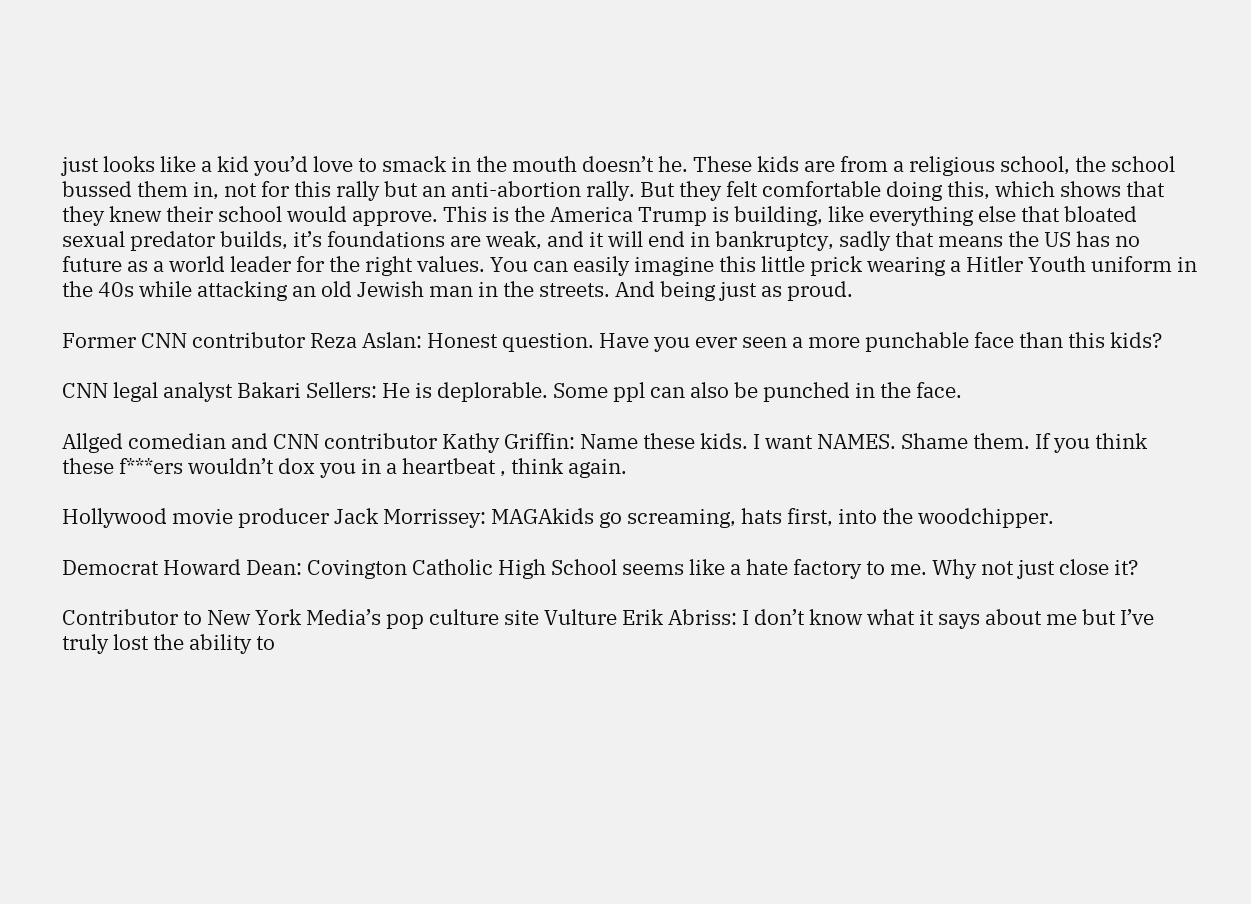just looks like a kid you’d love to smack in the mouth doesn’t he. These kids are from a religious school, the school bussed them in, not for this rally but an anti-abortion rally. But they felt comfortable doing this, which shows that they knew their school would approve. This is the America Trump is building, like everything else that bloated sexual predator builds, it’s foundations are weak, and it will end in bankruptcy, sadly that means the US has no future as a world leader for the right values. You can easily imagine this little prick wearing a Hitler Youth uniform in the 40s while attacking an old Jewish man in the streets. And being just as proud.

Former CNN contributor Reza Aslan: Honest question. Have you ever seen a more punchable face than this kids?

CNN legal analyst Bakari Sellers: He is deplorable. Some ppl can also be punched in the face.

Allged comedian and CNN contributor Kathy Griffin: Name these kids. I want NAMES. Shame them. If you think these f***ers wouldn’t dox you in a heartbeat , think again.

Hollywood movie producer Jack Morrissey: MAGAkids go screaming, hats first, into the woodchipper.

Democrat Howard Dean: Covington Catholic High School seems like a hate factory to me. Why not just close it?

Contributor to New York Media’s pop culture site Vulture Erik Abriss: I don’t know what it says about me but I’ve truly lost the ability to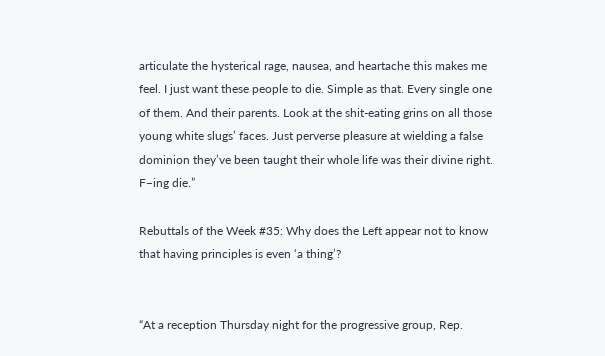articulate the hysterical rage, nausea, and heartache this makes me feel. I just want these people to die. Simple as that. Every single one of them. And their parents. Look at the shit-eating grins on all those young white slugs’ faces. Just perverse pleasure at wielding a false dominion they’ve been taught their whole life was their divine right. F–ing die.”

Rebuttals of the Week #35: Why does the Left appear not to know that having principles is even ‘a thing’?


“At a reception Thursday night for the progressive group, Rep.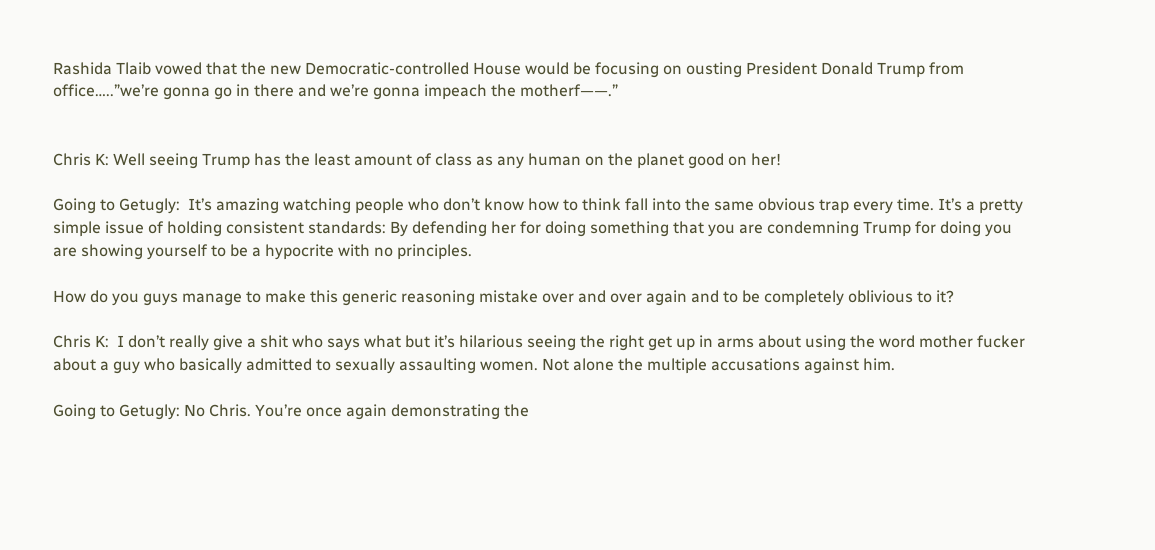Rashida Tlaib vowed that the new Democratic-controlled House would be focusing on ousting President Donald Trump from office…..”we’re gonna go in there and we’re gonna impeach the motherf——.”


Chris K: Well seeing Trump has the least amount of class as any human on the planet good on her!

Going to Getugly:  It’s amazing watching people who don’t know how to think fall into the same obvious trap every time. It’s a pretty simple issue of holding consistent standards: By defending her for doing something that you are condemning Trump for doing you are showing yourself to be a hypocrite with no principles.

How do you guys manage to make this generic reasoning mistake over and over again and to be completely oblivious to it?

Chris K:  I don’t really give a shit who says what but it’s hilarious seeing the right get up in arms about using the word mother fucker about a guy who basically admitted to sexually assaulting women. Not alone the multiple accusations against him.

Going to Getugly: No Chris. You’re once again demonstrating the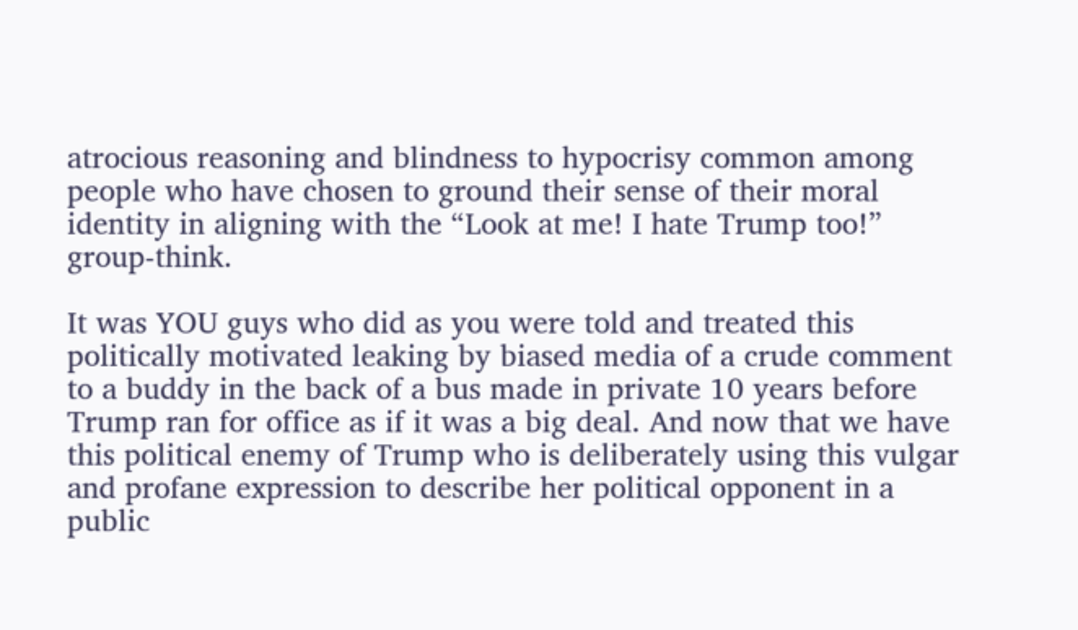atrocious reasoning and blindness to hypocrisy common among people who have chosen to ground their sense of their moral identity in aligning with the “Look at me! I hate Trump too!” group-think.

It was YOU guys who did as you were told and treated this politically motivated leaking by biased media of a crude comment to a buddy in the back of a bus made in private 10 years before Trump ran for office as if it was a big deal. And now that we have this political enemy of Trump who is deliberately using this vulgar and profane expression to describe her political opponent in a public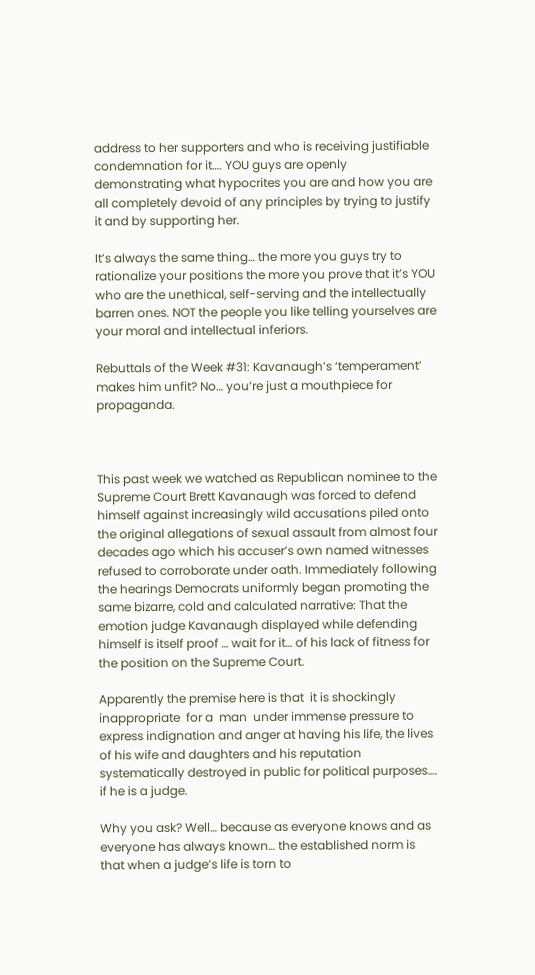address to her supporters and who is receiving justifiable condemnation for it…. YOU guys are openly demonstrating what hypocrites you are and how you are all completely devoid of any principles by trying to justify it and by supporting her.

It’s always the same thing… the more you guys try to rationalize your positions the more you prove that it’s YOU who are the unethical, self-serving and the intellectually barren ones. NOT the people you like telling yourselves are your moral and intellectual inferiors.

Rebuttals of the Week #31: Kavanaugh’s ‘temperament’ makes him unfit? No… you’re just a mouthpiece for propaganda.



This past week we watched as Republican nominee to the Supreme Court Brett Kavanaugh was forced to defend himself against increasingly wild accusations piled onto the original allegations of sexual assault from almost four decades ago which his accuser’s own named witnesses refused to corroborate under oath. Immediately following the hearings Democrats uniformly began promoting the same bizarre, cold and calculated narrative: That the emotion judge Kavanaugh displayed while defending himself is itself proof … wait for it… of his lack of fitness for the position on the Supreme Court.

Apparently the premise here is that  it is shockingly inappropriate  for a  man  under immense pressure to express indignation and anger at having his life, the lives of his wife and daughters and his reputation systematically destroyed in public for political purposes…. if he is a judge.

Why you ask? Well… because as everyone knows and as everyone has always known… the established norm is that when a judge’s life is torn to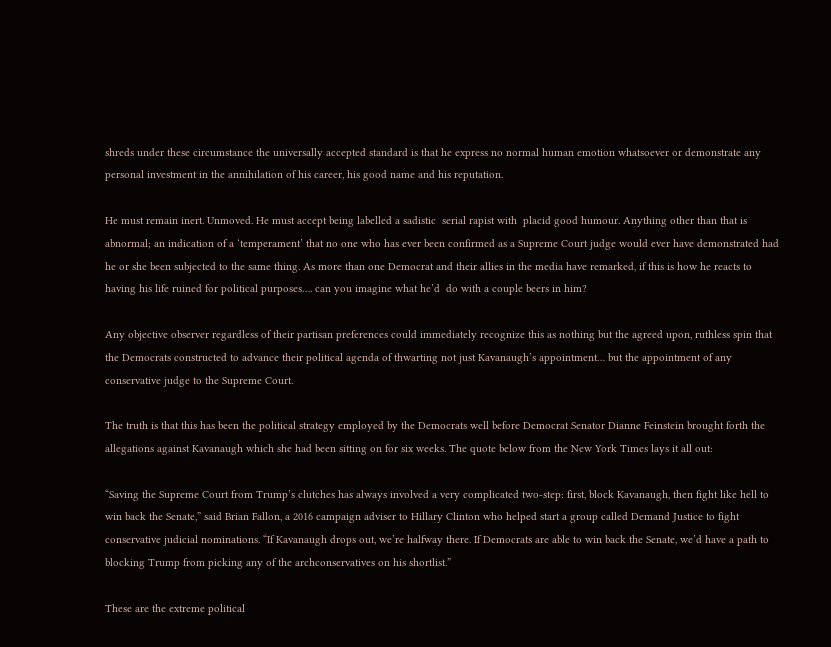shreds under these circumstance the universally accepted standard is that he express no normal human emotion whatsoever or demonstrate any personal investment in the annihilation of his career, his good name and his reputation.

He must remain inert. Unmoved. He must accept being labelled a sadistic  serial rapist with  placid good humour. Anything other than that is abnormal; an indication of a ‘temperament’ that no one who has ever been confirmed as a Supreme Court judge would ever have demonstrated had he or she been subjected to the same thing. As more than one Democrat and their allies in the media have remarked, if this is how he reacts to having his life ruined for political purposes…. can you imagine what he’d  do with a couple beers in him?

Any objective observer regardless of their partisan preferences could immediately recognize this as nothing but the agreed upon, ruthless spin that the Democrats constructed to advance their political agenda of thwarting not just Kavanaugh’s appointment… but the appointment of any conservative judge to the Supreme Court.

The truth is that this has been the political strategy employed by the Democrats well before Democrat Senator Dianne Feinstein brought forth the allegations against Kavanaugh which she had been sitting on for six weeks. The quote below from the New York Times lays it all out:

“Saving the Supreme Court from Trump’s clutches has always involved a very complicated two-step: first, block Kavanaugh, then fight like hell to win back the Senate,” said Brian Fallon, a 2016 campaign adviser to Hillary Clinton who helped start a group called Demand Justice to fight conservative judicial nominations. “If Kavanaugh drops out, we’re halfway there. If Democrats are able to win back the Senate, we’d have a path to blocking Trump from picking any of the archconservatives on his shortlist.”

These are the extreme political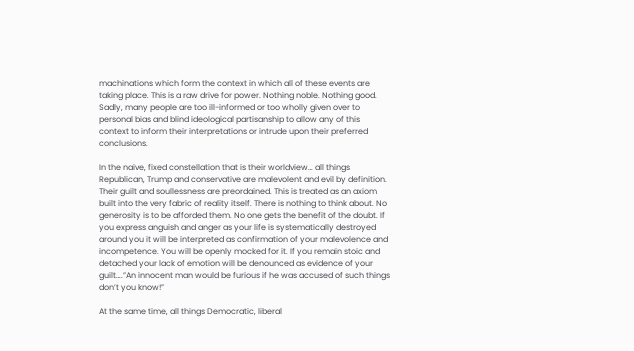machinations which form the context in which all of these events are taking place. This is a raw drive for power. Nothing noble. Nothing good. Sadly, many people are too ill-informed or too wholly given over to personal bias and blind ideological partisanship to allow any of this context to inform their interpretations or intrude upon their preferred conclusions.

In the naive, fixed constellation that is their worldview… all things Republican, Trump and conservative are malevolent and evil by definition. Their guilt and soullessness are preordained. This is treated as an axiom built into the very fabric of reality itself. There is nothing to think about. No generosity is to be afforded them. No one gets the benefit of the doubt. If you express anguish and anger as your life is systematically destroyed around you it will be interpreted as confirmation of your malevolence and incompetence. You will be openly mocked for it. If you remain stoic and detached your lack of emotion will be denounced as evidence of your guilt….”An innocent man would be furious if he was accused of such things don’t you know!”

At the same time, all things Democratic, liberal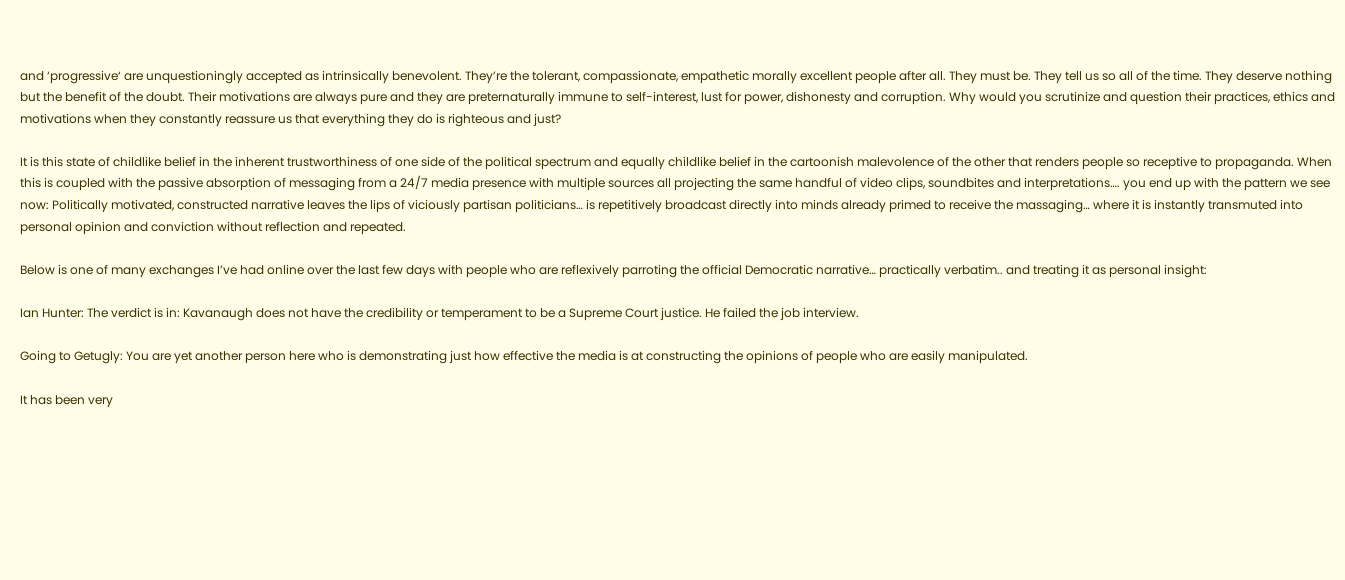and ‘progressive‘ are unquestioningly accepted as intrinsically benevolent. They’re the tolerant, compassionate, empathetic morally excellent people after all. They must be. They tell us so all of the time. They deserve nothing but the benefit of the doubt. Their motivations are always pure and they are preternaturally immune to self-interest, lust for power, dishonesty and corruption. Why would you scrutinize and question their practices, ethics and motivations when they constantly reassure us that everything they do is righteous and just?

It is this state of childlike belief in the inherent trustworthiness of one side of the political spectrum and equally childlike belief in the cartoonish malevolence of the other that renders people so receptive to propaganda. When this is coupled with the passive absorption of messaging from a 24/7 media presence with multiple sources all projecting the same handful of video clips, soundbites and interpretations…. you end up with the pattern we see now: Politically motivated, constructed narrative leaves the lips of viciously partisan politicians… is repetitively broadcast directly into minds already primed to receive the massaging… where it is instantly transmuted into personal opinion and conviction without reflection and repeated.

Below is one of many exchanges I’ve had online over the last few days with people who are reflexively parroting the official Democratic narrative… practically verbatim.. and treating it as personal insight:

Ian Hunter: The verdict is in: Kavanaugh does not have the credibility or temperament to be a Supreme Court justice. He failed the job interview.

Going to Getugly: You are yet another person here who is demonstrating just how effective the media is at constructing the opinions of people who are easily manipulated.

It has been very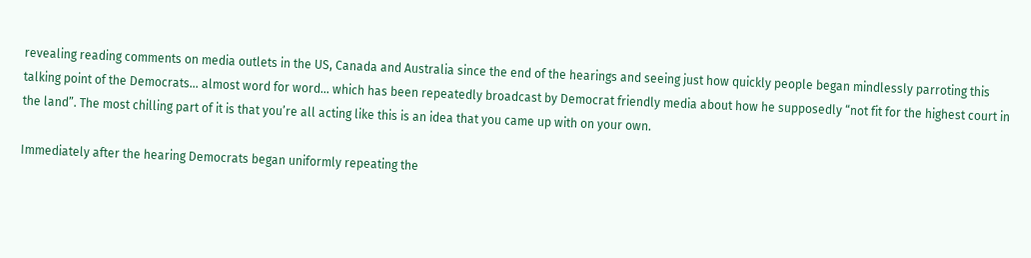revealing reading comments on media outlets in the US, Canada and Australia since the end of the hearings and seeing just how quickly people began mindlessly parroting this talking point of the Democrats… almost word for word… which has been repeatedly broadcast by Democrat friendly media about how he supposedly “not fit for the highest court in the land”. The most chilling part of it is that you’re all acting like this is an idea that you came up with on your own.

Immediately after the hearing Democrats began uniformly repeating the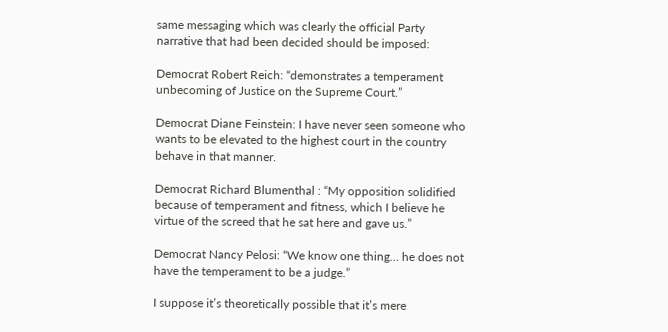same messaging which was clearly the official Party narrative that had been decided should be imposed:

Democrat Robert Reich: “demonstrates a temperament unbecoming of Justice on the Supreme Court.”

Democrat Diane Feinstein: I have never seen someone who wants to be elevated to the highest court in the country behave in that manner.

Democrat Richard Blumenthal : “My opposition solidified because of temperament and fitness, which I believe he virtue of the screed that he sat here and gave us.”

Democrat Nancy Pelosi: “We know one thing… he does not have the temperament to be a judge.”

I suppose it’s theoretically possible that it’s mere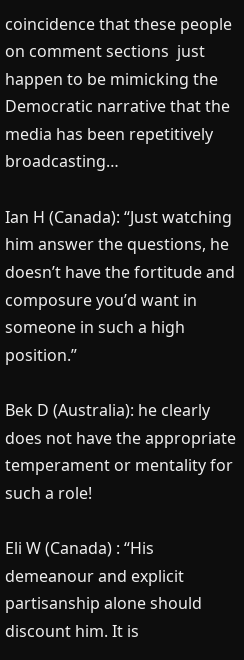coincidence that these people on comment sections  just happen to be mimicking the Democratic narrative that the media has been repetitively broadcasting…

Ian H (Canada): “Just watching him answer the questions, he doesn’t have the fortitude and composure you’d want in someone in such a high position.”

Bek D (Australia): he clearly does not have the appropriate temperament or mentality for such a role!

Eli W (Canada) : “His demeanour and explicit partisanship alone should discount him. It is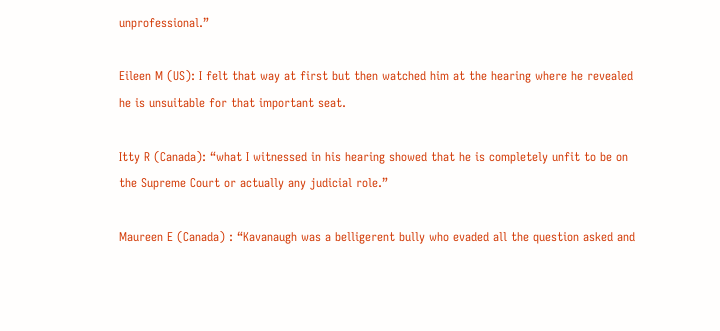unprofessional.”

Eileen M (US): I felt that way at first but then watched him at the hearing where he revealed he is unsuitable for that important seat.

Itty R (Canada): “what I witnessed in his hearing showed that he is completely unfit to be on the Supreme Court or actually any judicial role.”

Maureen E (Canada) : “Kavanaugh was a belligerent bully who evaded all the question asked and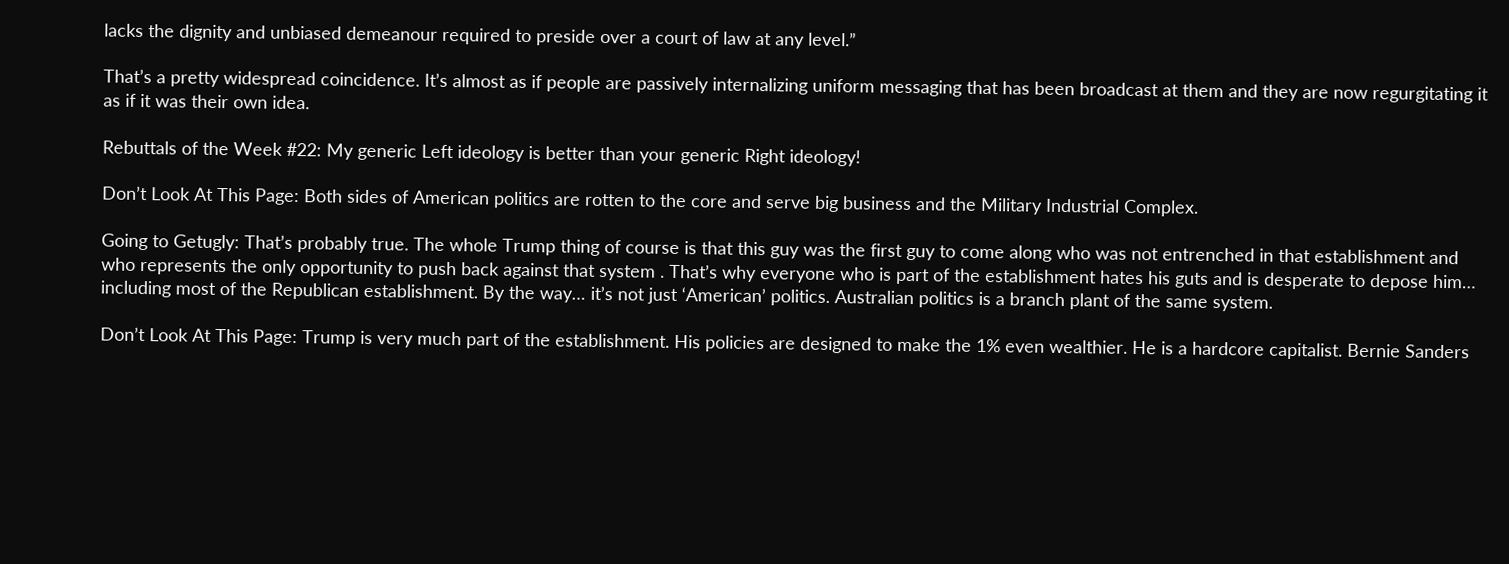lacks the dignity and unbiased demeanour required to preside over a court of law at any level.”

That’s a pretty widespread coincidence. It’s almost as if people are passively internalizing uniform messaging that has been broadcast at them and they are now regurgitating it as if it was their own idea.

Rebuttals of the Week #22: My generic Left ideology is better than your generic Right ideology!

Don’t Look At This Page: Both sides of American politics are rotten to the core and serve big business and the Military Industrial Complex.

Going to Getugly: That’s probably true. The whole Trump thing of course is that this guy was the first guy to come along who was not entrenched in that establishment and who represents the only opportunity to push back against that system . That’s why everyone who is part of the establishment hates his guts and is desperate to depose him… including most of the Republican establishment. By the way… it’s not just ‘American’ politics. Australian politics is a branch plant of the same system.

Don’t Look At This Page: Trump is very much part of the establishment. His policies are designed to make the 1% even wealthier. He is a hardcore capitalist. Bernie Sanders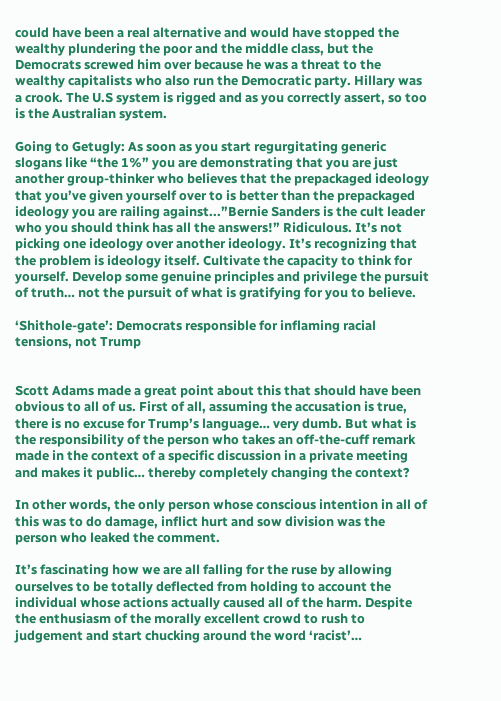could have been a real alternative and would have stopped the wealthy plundering the poor and the middle class, but the Democrats screwed him over because he was a threat to the wealthy capitalists who also run the Democratic party. Hillary was a crook. The U.S system is rigged and as you correctly assert, so too is the Australian system.

Going to Getugly: As soon as you start regurgitating generic slogans like “the 1%” you are demonstrating that you are just another group-thinker who believes that the prepackaged ideology that you’ve given yourself over to is better than the prepackaged ideology you are railing against...”Bernie Sanders is the cult leader who you should think has all the answers!” Ridiculous. It’s not picking one ideology over another ideology. It’s recognizing that the problem is ideology itself. Cultivate the capacity to think for yourself. Develop some genuine principles and privilege the pursuit of truth… not the pursuit of what is gratifying for you to believe.

‘Shithole-gate’: Democrats responsible for inflaming racial tensions, not Trump


Scott Adams made a great point about this that should have been obvious to all of us. First of all, assuming the accusation is true, there is no excuse for Trump’s language… very dumb. But what is the responsibility of the person who takes an off-the-cuff remark made in the context of a specific discussion in a private meeting and makes it public… thereby completely changing the context?

In other words, the only person whose conscious intention in all of this was to do damage, inflict hurt and sow division was the person who leaked the comment.

It’s fascinating how we are all falling for the ruse by allowing ourselves to be totally deflected from holding to account the individual whose actions actually caused all of the harm. Despite the enthusiasm of the morally excellent crowd to rush to judgement and start chucking around the word ‘racist’…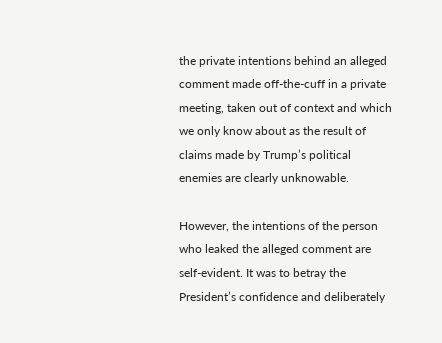the private intentions behind an alleged comment made off-the-cuff in a private meeting, taken out of context and which we only know about as the result of claims made by Trump’s political enemies are clearly unknowable.

However, the intentions of the person who leaked the alleged comment are self-evident. It was to betray the President’s confidence and deliberately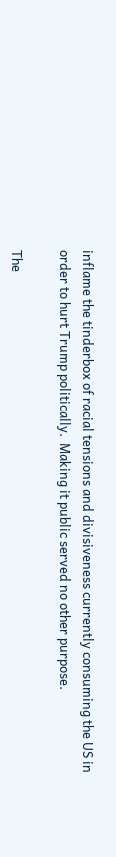inflame the tinderbox of racial tensions and divisiveness currently consuming the US in order to hurt Trump politically.  Making it public served no other purpose.

The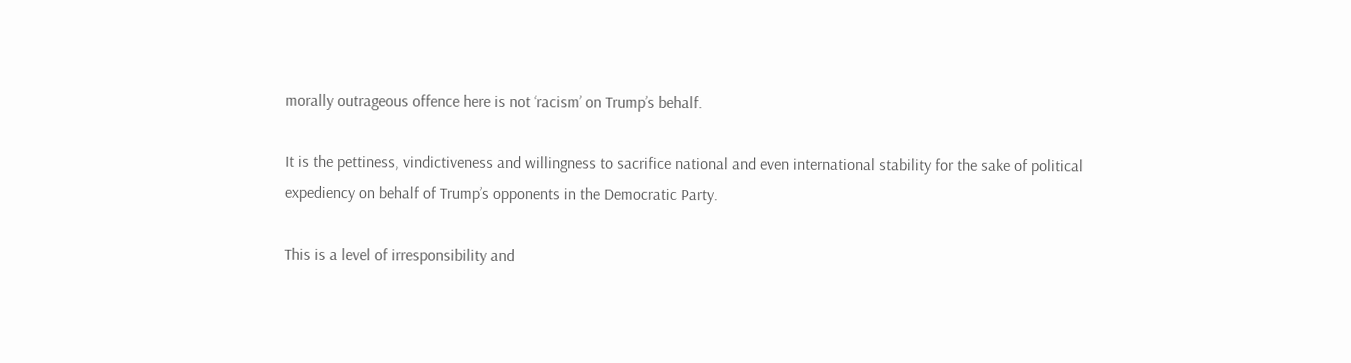morally outrageous offence here is not ‘racism’ on Trump’s behalf.

It is the pettiness, vindictiveness and willingness to sacrifice national and even international stability for the sake of political expediency on behalf of Trump’s opponents in the Democratic Party.

This is a level of irresponsibility and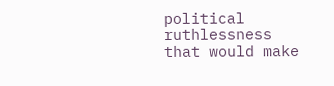political ruthlessness that would make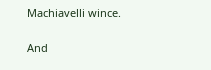Machiavelli wince.

And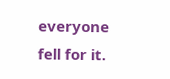everyone fell for it.